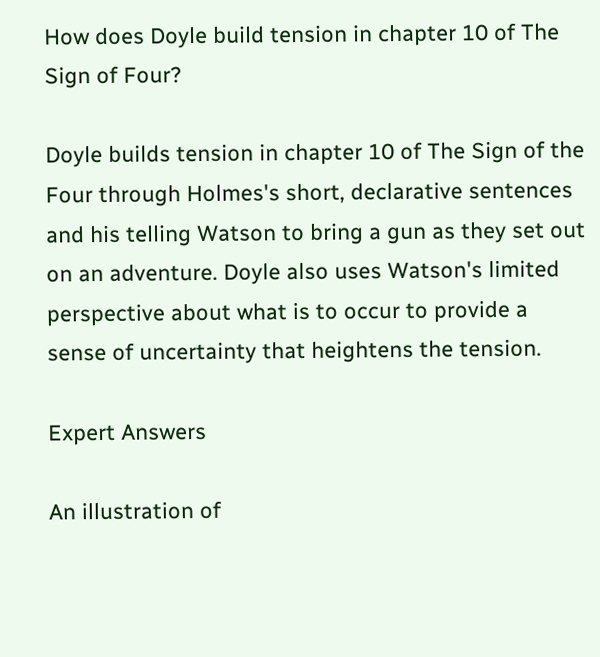How does Doyle build tension in chapter 10 of The Sign of Four?

Doyle builds tension in chapter 10 of The Sign of the Four through Holmes's short, declarative sentences and his telling Watson to bring a gun as they set out on an adventure. Doyle also uses Watson's limited perspective about what is to occur to provide a sense of uncertainty that heightens the tension.

Expert Answers

An illustration of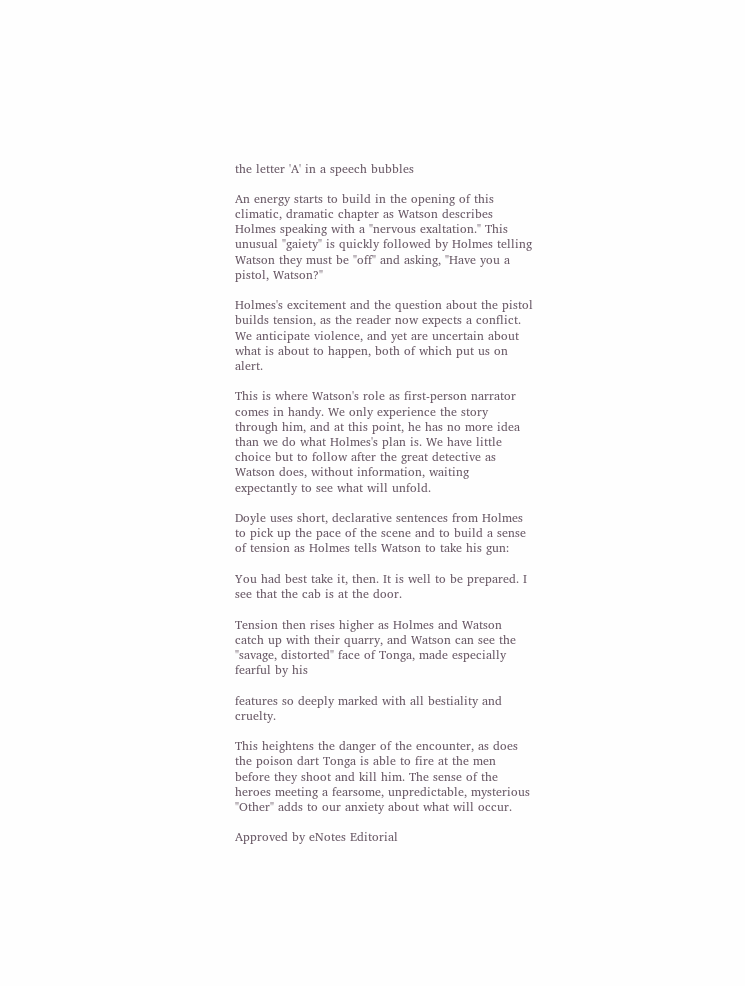the letter 'A' in a speech bubbles

An energy starts to build in the opening of this climatic, dramatic chapter as Watson describes Holmes speaking with a "nervous exaltation." This unusual "gaiety" is quickly followed by Holmes telling Watson they must be "off" and asking, "Have you a pistol, Watson?"

Holmes's excitement and the question about the pistol builds tension, as the reader now expects a conflict. We anticipate violence, and yet are uncertain about what is about to happen, both of which put us on alert.

This is where Watson's role as first-person narrator comes in handy. We only experience the story through him, and at this point, he has no more idea than we do what Holmes's plan is. We have little choice but to follow after the great detective as Watson does, without information, waiting expectantly to see what will unfold.

Doyle uses short, declarative sentences from Holmes to pick up the pace of the scene and to build a sense of tension as Holmes tells Watson to take his gun:

You had best take it, then. It is well to be prepared. I see that the cab is at the door.

Tension then rises higher as Holmes and Watson catch up with their quarry, and Watson can see the "savage, distorted" face of Tonga, made especially fearful by his

features so deeply marked with all bestiality and cruelty.

This heightens the danger of the encounter, as does the poison dart Tonga is able to fire at the men before they shoot and kill him. The sense of the heroes meeting a fearsome, unpredictable, mysterious "Other" adds to our anxiety about what will occur.

Approved by eNotes Editorial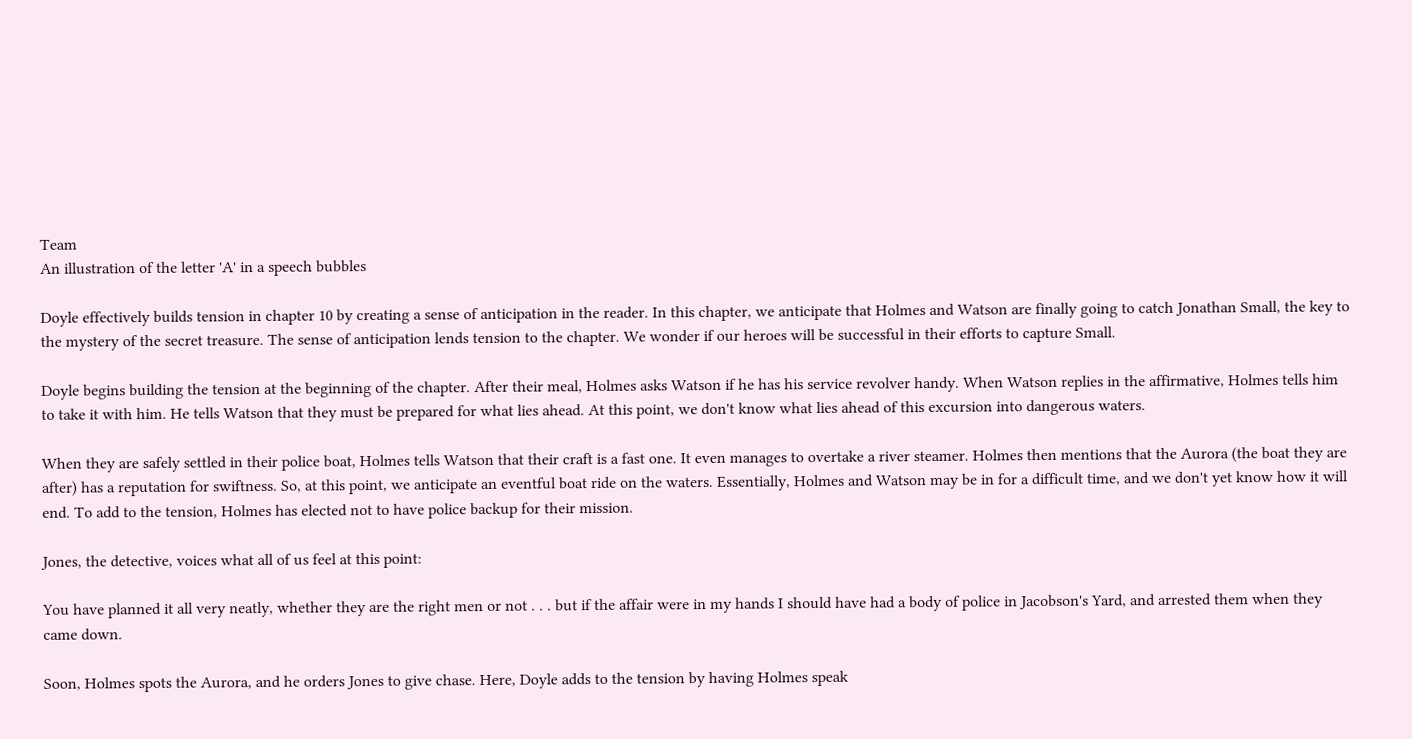Team
An illustration of the letter 'A' in a speech bubbles

Doyle effectively builds tension in chapter 10 by creating a sense of anticipation in the reader. In this chapter, we anticipate that Holmes and Watson are finally going to catch Jonathan Small, the key to the mystery of the secret treasure. The sense of anticipation lends tension to the chapter. We wonder if our heroes will be successful in their efforts to capture Small.

Doyle begins building the tension at the beginning of the chapter. After their meal, Holmes asks Watson if he has his service revolver handy. When Watson replies in the affirmative, Holmes tells him to take it with him. He tells Watson that they must be prepared for what lies ahead. At this point, we don't know what lies ahead of this excursion into dangerous waters.

When they are safely settled in their police boat, Holmes tells Watson that their craft is a fast one. It even manages to overtake a river steamer. Holmes then mentions that the Aurora (the boat they are after) has a reputation for swiftness. So, at this point, we anticipate an eventful boat ride on the waters. Essentially, Holmes and Watson may be in for a difficult time, and we don't yet know how it will end. To add to the tension, Holmes has elected not to have police backup for their mission.

Jones, the detective, voices what all of us feel at this point:

You have planned it all very neatly, whether they are the right men or not . . . but if the affair were in my hands I should have had a body of police in Jacobson's Yard, and arrested them when they came down.

Soon, Holmes spots the Aurora, and he orders Jones to give chase. Here, Doyle adds to the tension by having Holmes speak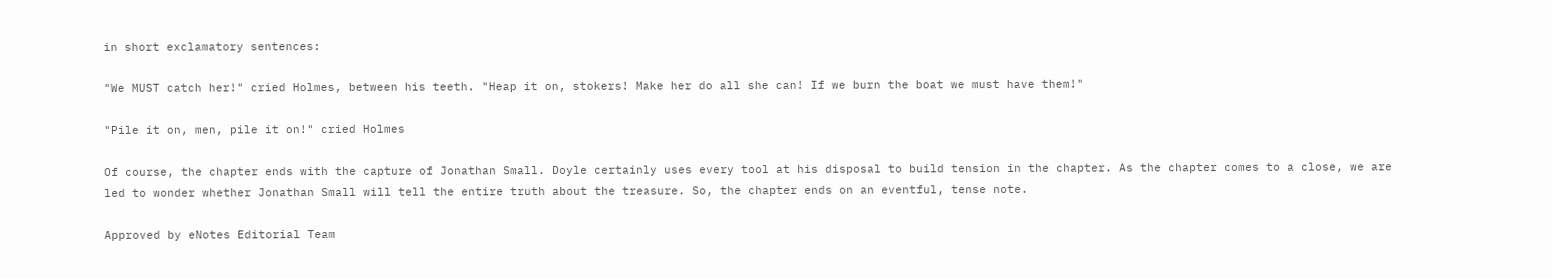in short exclamatory sentences:

"We MUST catch her!" cried Holmes, between his teeth. "Heap it on, stokers! Make her do all she can! If we burn the boat we must have them!"

"Pile it on, men, pile it on!" cried Holmes

Of course, the chapter ends with the capture of Jonathan Small. Doyle certainly uses every tool at his disposal to build tension in the chapter. As the chapter comes to a close, we are led to wonder whether Jonathan Small will tell the entire truth about the treasure. So, the chapter ends on an eventful, tense note.

Approved by eNotes Editorial Team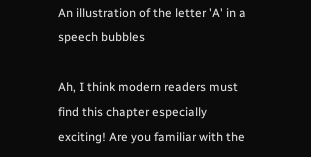An illustration of the letter 'A' in a speech bubbles

Ah, I think modern readers must find this chapter especially exciting! Are you familiar with the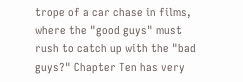trope of a car chase in films, where the "good guys" must rush to catch up with the "bad guys?" Chapter Ten has very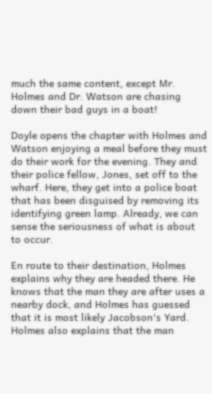much the same content, except Mr. Holmes and Dr. Watson are chasing down their bad guys in a boat!

Doyle opens the chapter with Holmes and Watson enjoying a meal before they must do their work for the evening. They and their police fellow, Jones, set off to the wharf. Here, they get into a police boat that has been disguised by removing its identifying green lamp. Already, we can sense the seriousness of what is about to occur.

En route to their destination, Holmes explains why they are headed there. He knows that the man they are after uses a nearby dock, and Holmes has guessed that it is most likely Jacobson's Yard. Holmes also explains that the man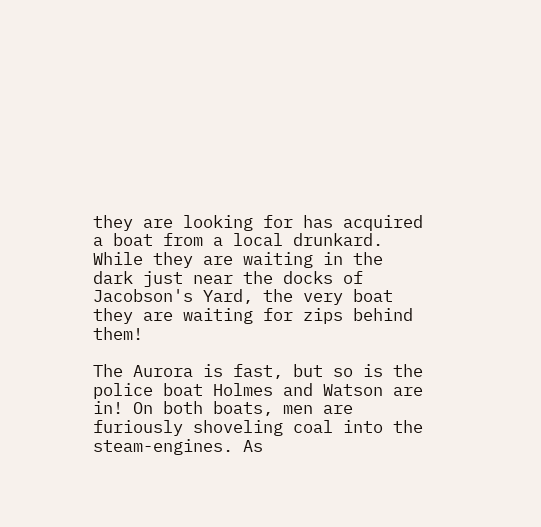they are looking for has acquired a boat from a local drunkard. While they are waiting in the dark just near the docks of Jacobson's Yard, the very boat they are waiting for zips behind them!

The Aurora is fast, but so is the police boat Holmes and Watson are in! On both boats, men are furiously shoveling coal into the steam-engines. As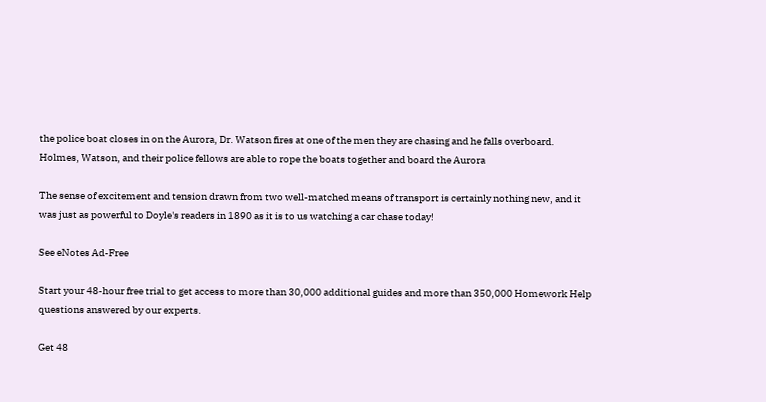the police boat closes in on the Aurora, Dr. Watson fires at one of the men they are chasing and he falls overboard. Holmes, Watson, and their police fellows are able to rope the boats together and board the Aurora

The sense of excitement and tension drawn from two well-matched means of transport is certainly nothing new, and it was just as powerful to Doyle's readers in 1890 as it is to us watching a car chase today!

See eNotes Ad-Free

Start your 48-hour free trial to get access to more than 30,000 additional guides and more than 350,000 Homework Help questions answered by our experts.

Get 48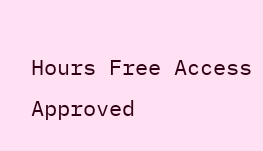Hours Free Access
Approved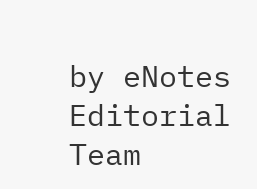by eNotes Editorial Team